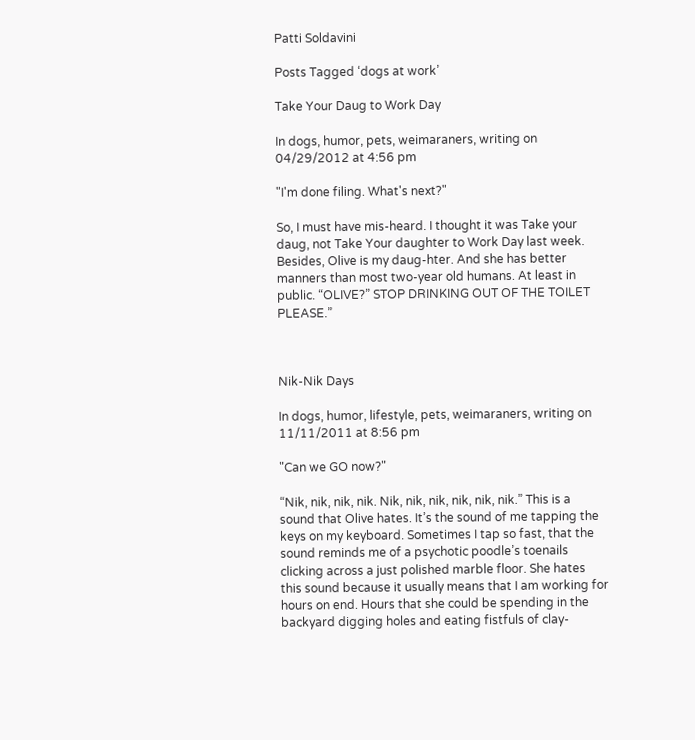Patti Soldavini

Posts Tagged ‘dogs at work’

Take Your Daug to Work Day

In dogs, humor, pets, weimaraners, writing on 04/29/2012 at 4:56 pm

"I'm done filing. What's next?"

So, I must have mis-heard. I thought it was Take your daug, not Take Your daughter to Work Day last week. Besides, Olive is my daug-hter. And she has better manners than most two-year old humans. At least in public. “OLIVE?” STOP DRINKING OUT OF THE TOILET PLEASE.”



Nik-Nik Days

In dogs, humor, lifestyle, pets, weimaraners, writing on 11/11/2011 at 8:56 pm

"Can we GO now?"

“Nik, nik, nik, nik. Nik, nik, nik, nik, nik, nik.” This is a sound that Olive hates. It’s the sound of me tapping the keys on my keyboard. Sometimes I tap so fast, that the sound reminds me of a psychotic poodle’s toenails clicking across a just polished marble floor. She hates this sound because it usually means that I am working for hours on end. Hours that she could be spending in the backyard digging holes and eating fistfuls of clay-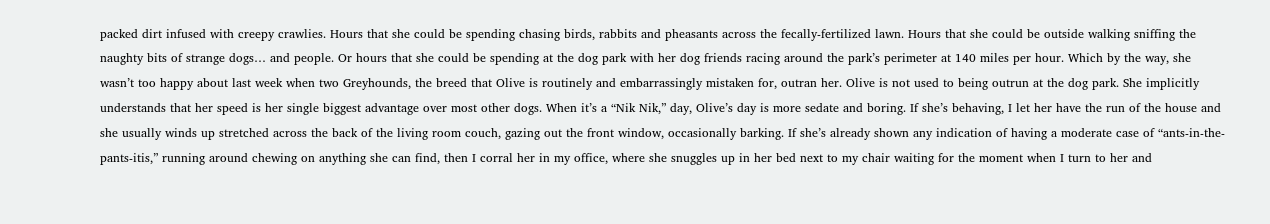packed dirt infused with creepy crawlies. Hours that she could be spending chasing birds, rabbits and pheasants across the fecally-fertilized lawn. Hours that she could be outside walking sniffing the naughty bits of strange dogs… and people. Or hours that she could be spending at the dog park with her dog friends racing around the park’s perimeter at 140 miles per hour. Which by the way, she wasn’t too happy about last week when two Greyhounds, the breed that Olive is routinely and embarrassingly mistaken for, outran her. Olive is not used to being outrun at the dog park. She implicitly understands that her speed is her single biggest advantage over most other dogs. When it’s a “Nik Nik,” day, Olive’s day is more sedate and boring. If she’s behaving, I let her have the run of the house and she usually winds up stretched across the back of the living room couch, gazing out the front window, occasionally barking. If she’s already shown any indication of having a moderate case of “ants-in-the-pants-itis,” running around chewing on anything she can find, then I corral her in my office, where she snuggles up in her bed next to my chair waiting for the moment when I turn to her and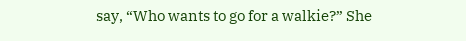say, “Who wants to go for a walkie?” She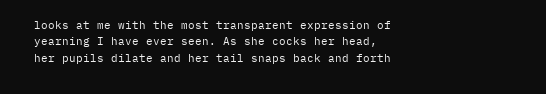looks at me with the most transparent expression of yearning I have ever seen. As she cocks her head, her pupils dilate and her tail snaps back and forth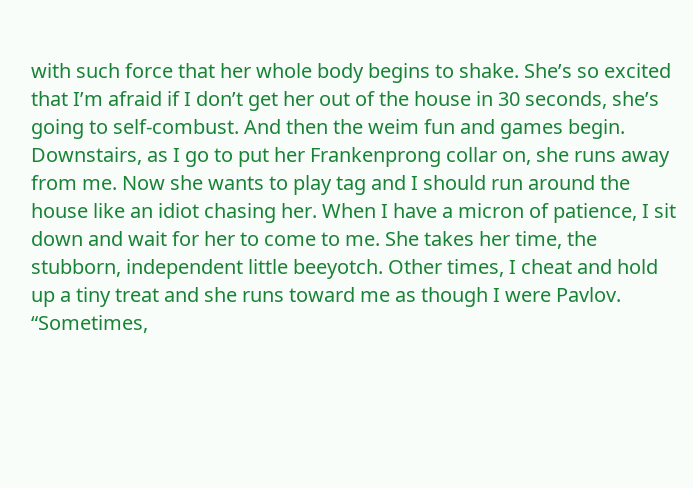with such force that her whole body begins to shake. She’s so excited that I’m afraid if I don’t get her out of the house in 30 seconds, she’s going to self-combust. And then the weim fun and games begin. Downstairs, as I go to put her Frankenprong collar on, she runs away from me. Now she wants to play tag and I should run around the house like an idiot chasing her. When I have a micron of patience, I sit down and wait for her to come to me. She takes her time, the stubborn, independent little beeyotch. Other times, I cheat and hold up a tiny treat and she runs toward me as though I were Pavlov. “Sometimes,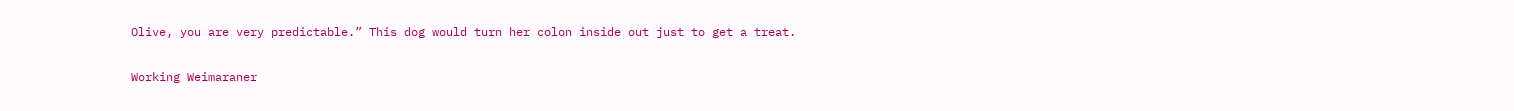Olive, you are very predictable.” This dog would turn her colon inside out just to get a treat.

Working Weimaraner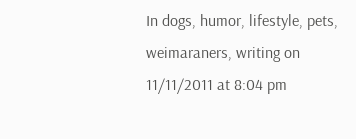In dogs, humor, lifestyle, pets, weimaraners, writing on 11/11/2011 at 8:04 pm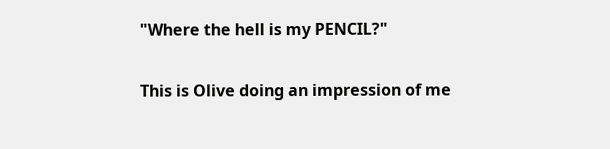"Where the hell is my PENCIL?"

This is Olive doing an impression of me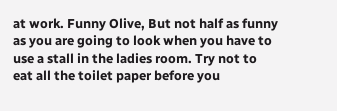at work. Funny Olive, But not half as funny as you are going to look when you have to use a stall in the ladies room. Try not to eat all the toilet paper before you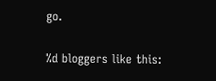go.

%d bloggers like this: